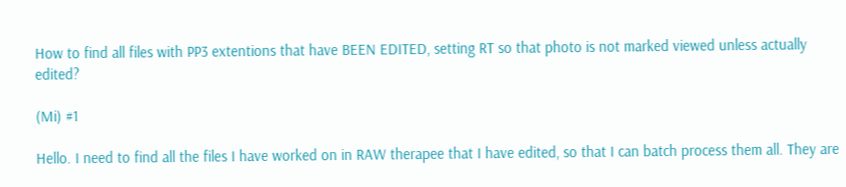How to find all files with PP3 extentions that have BEEN EDITED, setting RT so that photo is not marked viewed unless actually edited?

(Mi) #1

Hello. I need to find all the files I have worked on in RAW therapee that I have edited, so that I can batch process them all. They are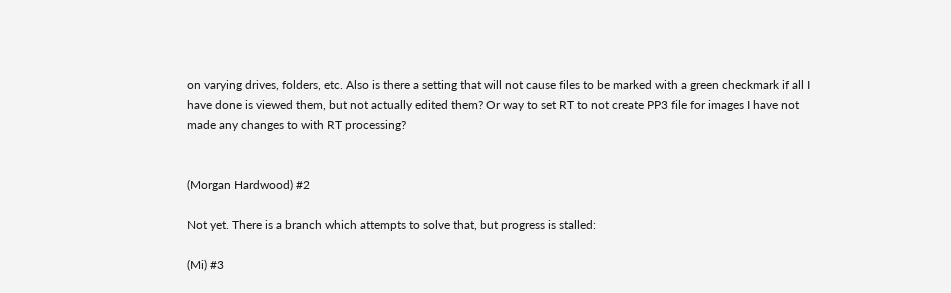on varying drives, folders, etc. Also is there a setting that will not cause files to be marked with a green checkmark if all I have done is viewed them, but not actually edited them? Or way to set RT to not create PP3 file for images I have not made any changes to with RT processing?


(Morgan Hardwood) #2

Not yet. There is a branch which attempts to solve that, but progress is stalled:

(Mi) #3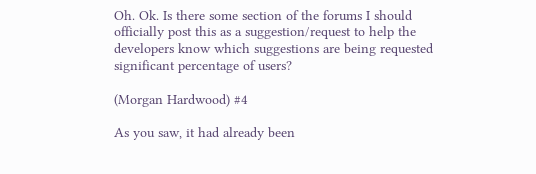Oh. Ok. Is there some section of the forums I should officially post this as a suggestion/request to help the developers know which suggestions are being requested significant percentage of users?

(Morgan Hardwood) #4

As you saw, it had already been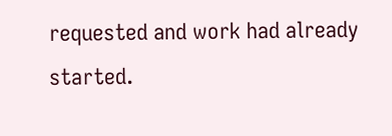requested and work had already started.